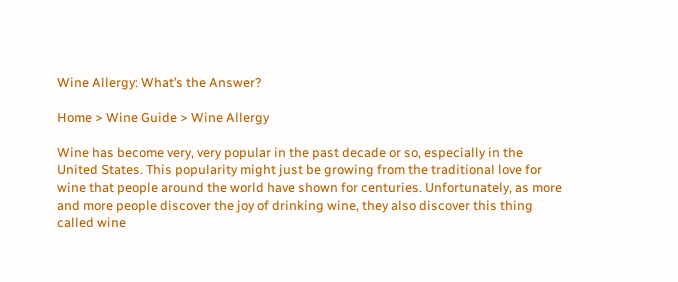Wine Allergy: What’s the Answer?

Home > Wine Guide > Wine Allergy

Wine has become very, very popular in the past decade or so, especially in the United States. This popularity might just be growing from the traditional love for wine that people around the world have shown for centuries. Unfortunately, as more and more people discover the joy of drinking wine, they also discover this thing called wine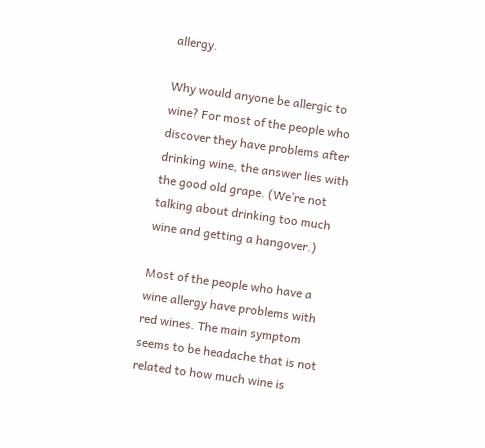allergy.

Why would anyone be allergic to wine? For most of the people who discover they have problems after drinking wine, the answer lies with the good old grape. (We’re not talking about drinking too much wine and getting a hangover.)

Most of the people who have a wine allergy have problems with red wines. The main symptom seems to be headache that is not related to how much wine is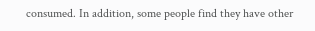consumed. In addition, some people find they have other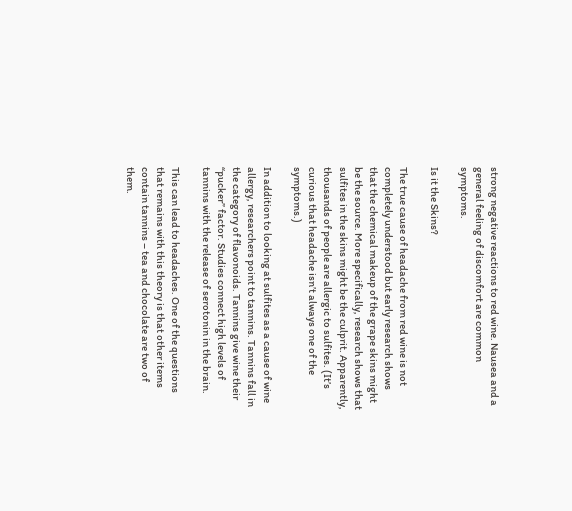strong negative reactions to red wine. Nausea and a general feeling of discomfort are common symptoms.

Is it the Skins?

The true cause of headache from red wine is not completely understood but early research shows that the chemical makeup of the grape skins might be the source. More specifically, research shows that sulfites in the skins might be the culprit. Apparently, thousands of people are allergic to sulfites. (It’s curious that headache isn’t always one of the symptoms.)

In addition to looking at sulfites as a cause of wine allergy, researchers point to tannins. Tannins fall in the category of flavonoids. Tannins give wine their “pucker” factor. Studies connect high levels of tannins with the release of serotonin in the brain.

This can lead to headaches. One of the questions that remains with this theory is that other items contain tannins – tea and chocolate are two of them.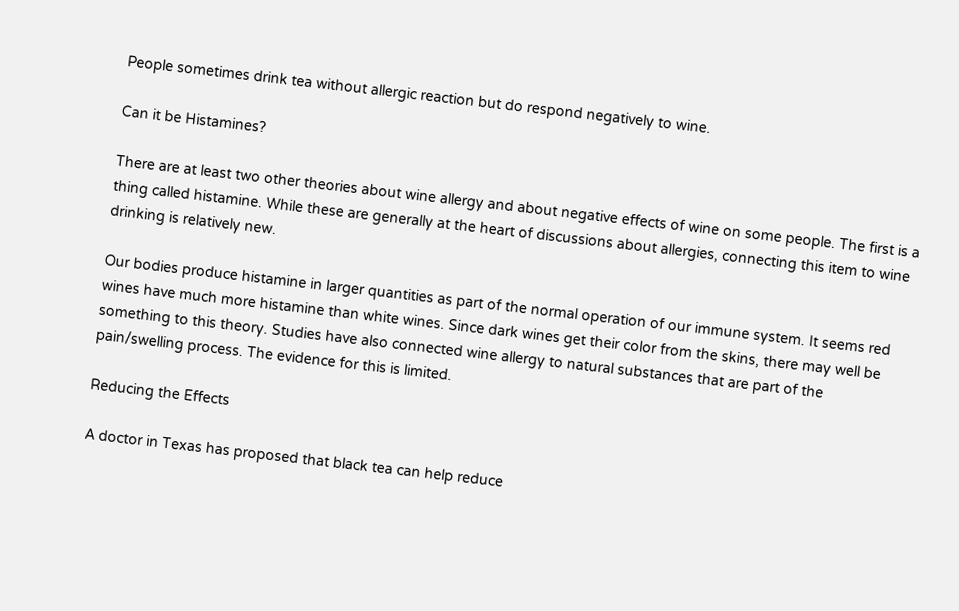People sometimes drink tea without allergic reaction but do respond negatively to wine.

Can it be Histamines?

There are at least two other theories about wine allergy and about negative effects of wine on some people. The first is a thing called histamine. While these are generally at the heart of discussions about allergies, connecting this item to wine drinking is relatively new.

Our bodies produce histamine in larger quantities as part of the normal operation of our immune system. It seems red wines have much more histamine than white wines. Since dark wines get their color from the skins, there may well be something to this theory. Studies have also connected wine allergy to natural substances that are part of the pain/swelling process. The evidence for this is limited.

Reducing the Effects

A doctor in Texas has proposed that black tea can help reduce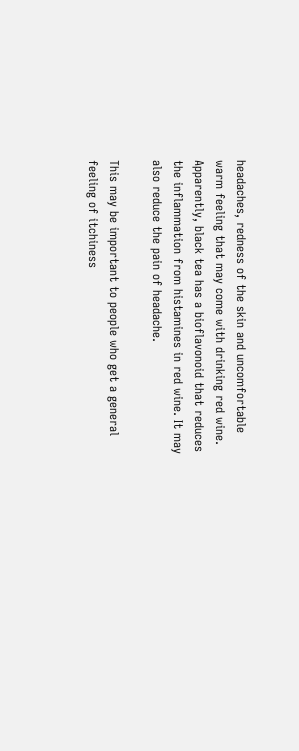headaches, redness of the skin and uncomfortable warm feeling that may come with drinking red wine. Apparently, black tea has a bioflavonoid that reduces the inflammation from histamines in red wine. It may also reduce the pain of headache.

This may be important to people who get a general feeling of itchiness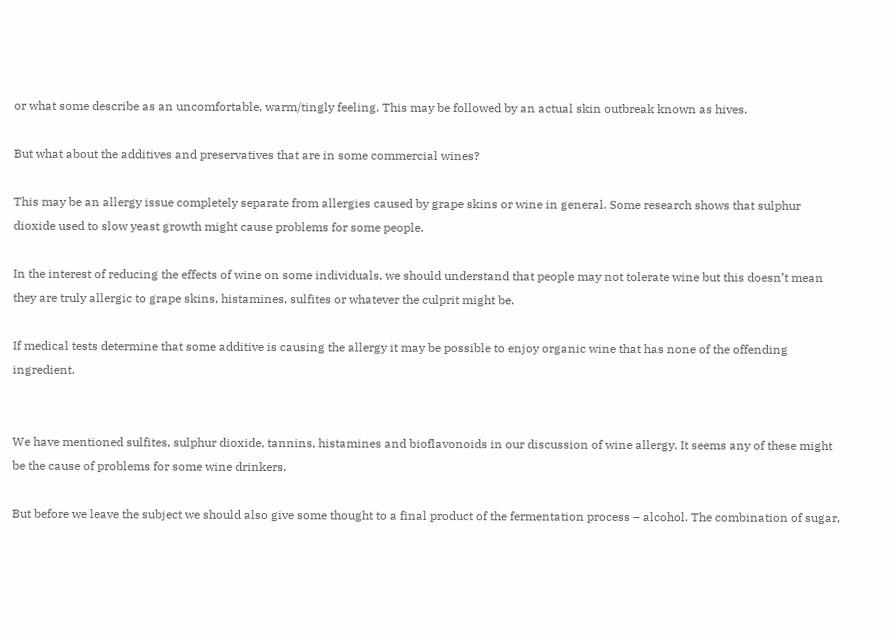or what some describe as an uncomfortable, warm/tingly feeling. This may be followed by an actual skin outbreak known as hives.

But what about the additives and preservatives that are in some commercial wines?

This may be an allergy issue completely separate from allergies caused by grape skins or wine in general. Some research shows that sulphur dioxide used to slow yeast growth might cause problems for some people.

In the interest of reducing the effects of wine on some individuals, we should understand that people may not tolerate wine but this doesn’t mean they are truly allergic to grape skins, histamines, sulfites or whatever the culprit might be.

If medical tests determine that some additive is causing the allergy it may be possible to enjoy organic wine that has none of the offending ingredient.


We have mentioned sulfites, sulphur dioxide, tannins, histamines and bioflavonoids in our discussion of wine allergy. It seems any of these might be the cause of problems for some wine drinkers.

But before we leave the subject we should also give some thought to a final product of the fermentation process – alcohol. The combination of sugar,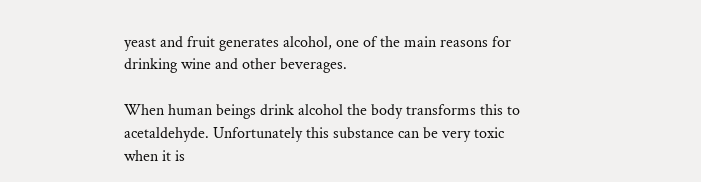yeast and fruit generates alcohol, one of the main reasons for drinking wine and other beverages.

When human beings drink alcohol the body transforms this to acetaldehyde. Unfortunately this substance can be very toxic when it is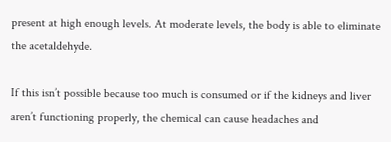present at high enough levels. At moderate levels, the body is able to eliminate the acetaldehyde.

If this isn’t possible because too much is consumed or if the kidneys and liver aren’t functioning properly, the chemical can cause headaches and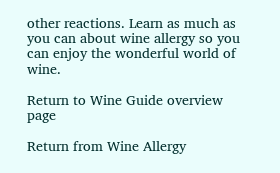other reactions. Learn as much as you can about wine allergy so you can enjoy the wonderful world of wine.

Return to Wine Guide overview page

Return from Wine Allergy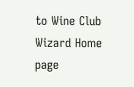to Wine Club Wizard Home page